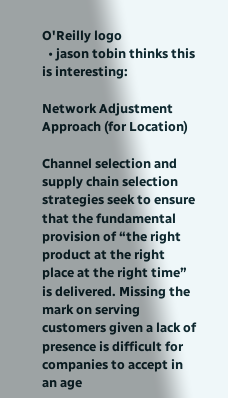O'Reilly logo
  • jason tobin thinks this is interesting:

Network Adjustment Approach (for Location)

Channel selection and supply chain selection strategies seek to ensure that the fundamental provision of “the right product at the right place at the right time” is delivered. Missing the mark on serving customers given a lack of presence is difficult for companies to accept in an age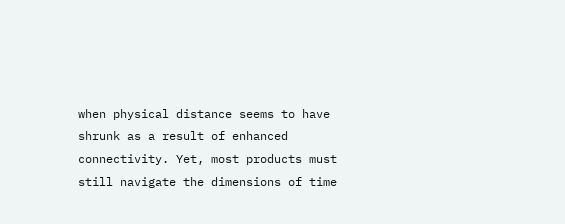when physical distance seems to have shrunk as a result of enhanced connectivity. Yet, most products must still navigate the dimensions of time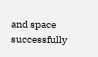and space successfully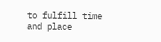to fulfill time and place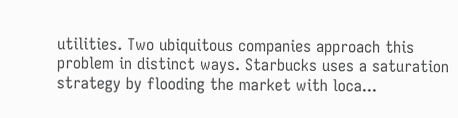utilities. Two ubiquitous companies approach this problem in distinct ways. Starbucks uses a saturation strategy by flooding the market with loca...